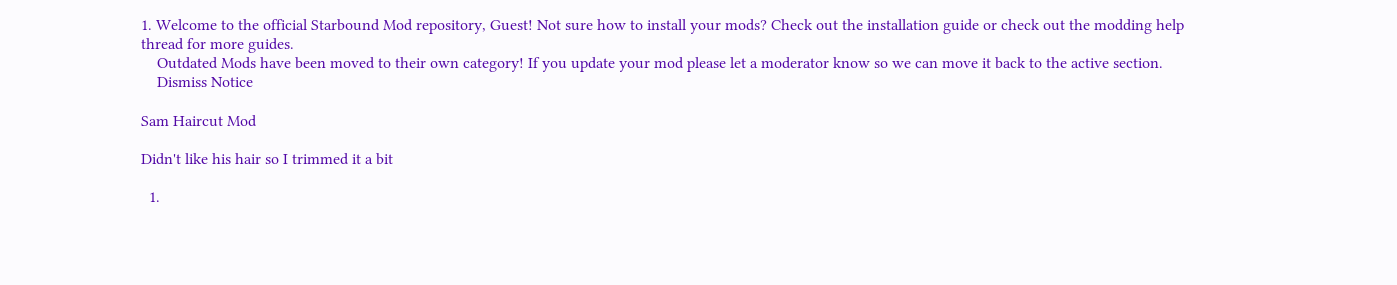1. Welcome to the official Starbound Mod repository, Guest! Not sure how to install your mods? Check out the installation guide or check out the modding help thread for more guides.
    Outdated Mods have been moved to their own category! If you update your mod please let a moderator know so we can move it back to the active section.
    Dismiss Notice

Sam Haircut Mod

Didn't like his hair so I trimmed it a bit

  1.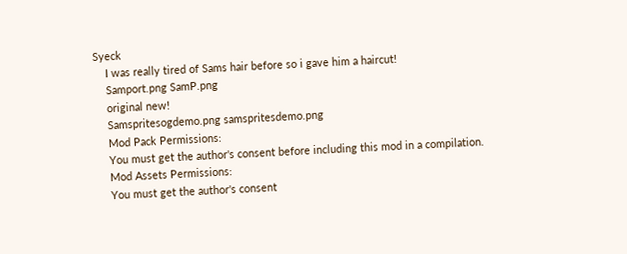Syeck
    I was really tired of Sams hair before so i gave him a haircut!
    Samport.png SamP.png
    original new!
    Samspritesogdemo.png samspritesdemo.png
    Mod Pack Permissions:
    You must get the author's consent before including this mod in a compilation.
    Mod Assets Permissions:
    You must get the author's consent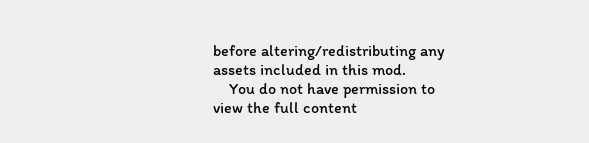before altering/redistributing any assets included in this mod.
    You do not have permission to view the full content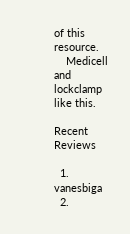of this resource.
    Medicell and lockclamp like this.

Recent Reviews

  1. vanesbiga
  2.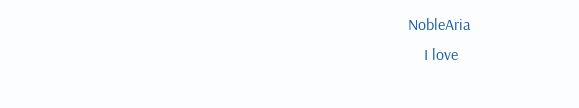NobleAria
    I love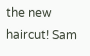the new haircut! Sam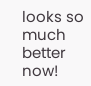looks so much better now!